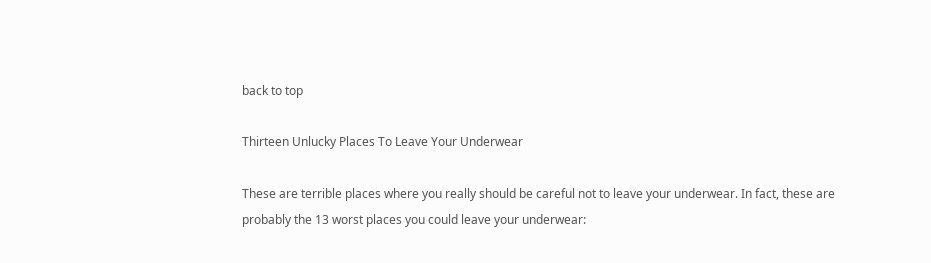back to top

Thirteen Unlucky Places To Leave Your Underwear

These are terrible places where you really should be careful not to leave your underwear. In fact, these are probably the 13 worst places you could leave your underwear: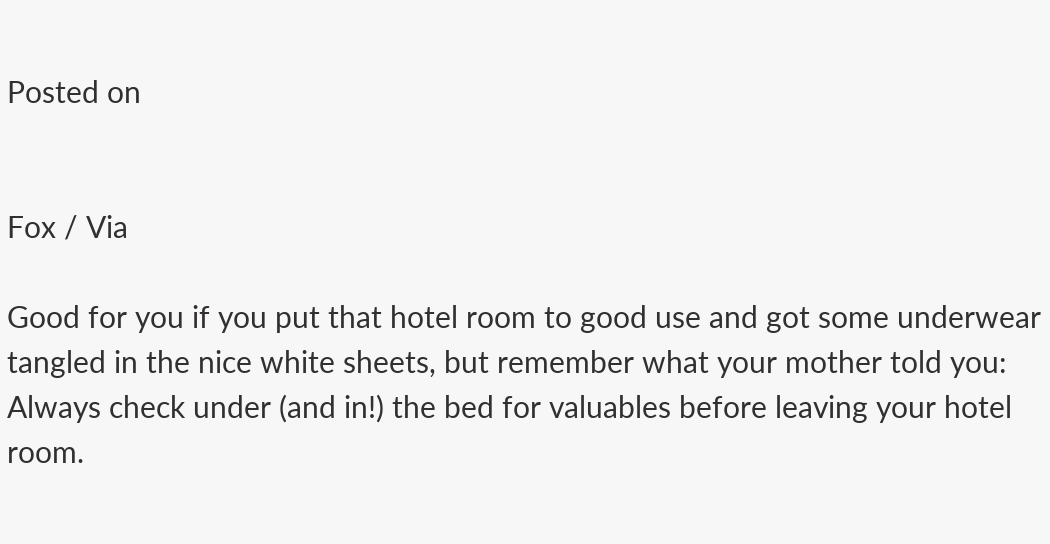Posted on


Fox / Via

Good for you if you put that hotel room to good use and got some underwear tangled in the nice white sheets, but remember what your mother told you: Always check under (and in!) the bed for valuables before leaving your hotel room.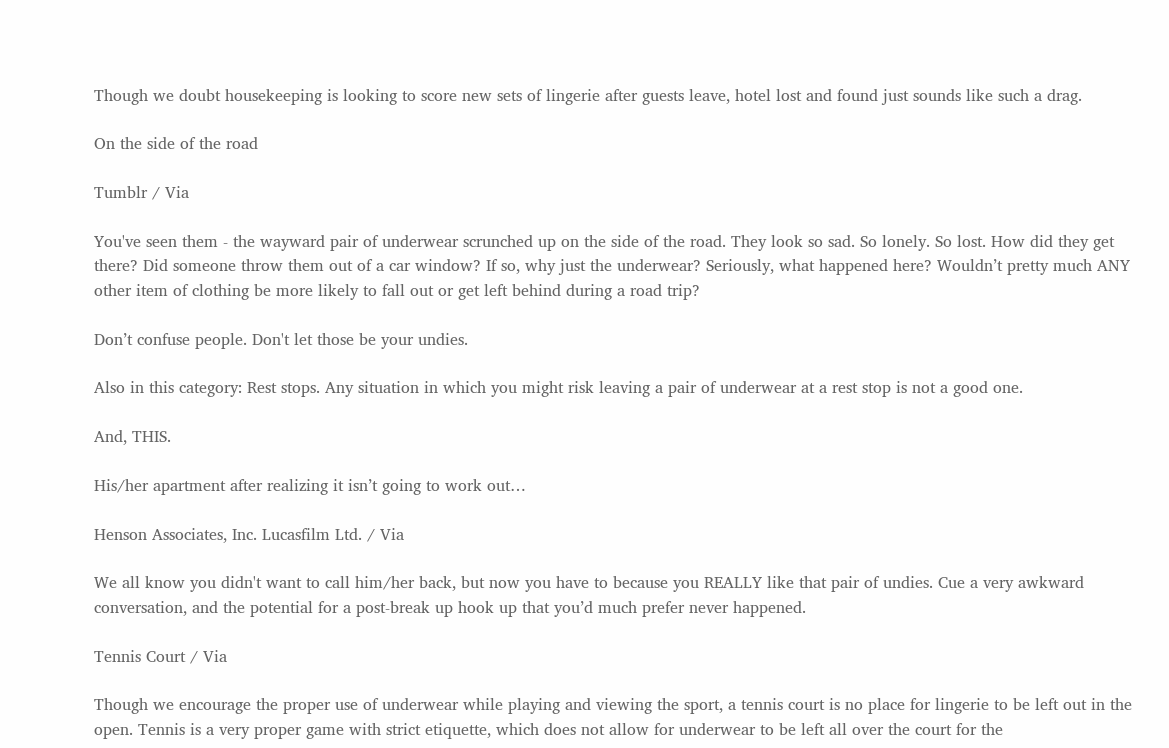Though we doubt housekeeping is looking to score new sets of lingerie after guests leave, hotel lost and found just sounds like such a drag.

On the side of the road

Tumblr / Via

You've seen them - the wayward pair of underwear scrunched up on the side of the road. They look so sad. So lonely. So lost. How did they get there? Did someone throw them out of a car window? If so, why just the underwear? Seriously, what happened here? Wouldn’t pretty much ANY other item of clothing be more likely to fall out or get left behind during a road trip?

Don’t confuse people. Don't let those be your undies.

Also in this category: Rest stops. Any situation in which you might risk leaving a pair of underwear at a rest stop is not a good one.

And, THIS.

His/her apartment after realizing it isn’t going to work out…

Henson Associates, Inc. Lucasfilm Ltd. / Via

We all know you didn't want to call him/her back, but now you have to because you REALLY like that pair of undies. Cue a very awkward conversation, and the potential for a post-break up hook up that you’d much prefer never happened.

Tennis Court / Via

Though we encourage the proper use of underwear while playing and viewing the sport, a tennis court is no place for lingerie to be left out in the open. Tennis is a very proper game with strict etiquette, which does not allow for underwear to be left all over the court for the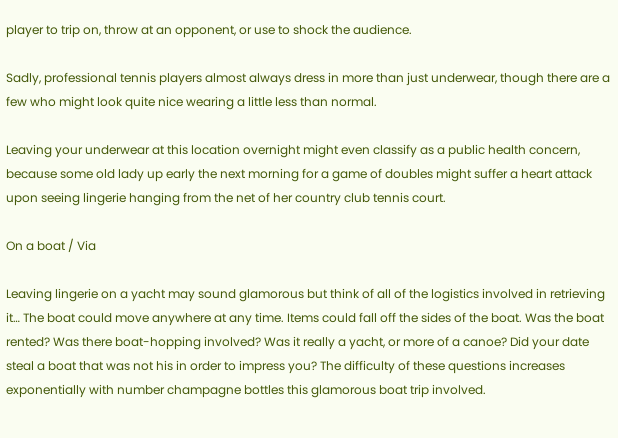player to trip on, throw at an opponent, or use to shock the audience.

Sadly, professional tennis players almost always dress in more than just underwear, though there are a few who might look quite nice wearing a little less than normal.

Leaving your underwear at this location overnight might even classify as a public health concern, because some old lady up early the next morning for a game of doubles might suffer a heart attack upon seeing lingerie hanging from the net of her country club tennis court.

On a boat / Via

Leaving lingerie on a yacht may sound glamorous but think of all of the logistics involved in retrieving it… The boat could move anywhere at any time. Items could fall off the sides of the boat. Was the boat rented? Was there boat-hopping involved? Was it really a yacht, or more of a canoe? Did your date steal a boat that was not his in order to impress you? The difficulty of these questions increases exponentially with number champagne bottles this glamorous boat trip involved.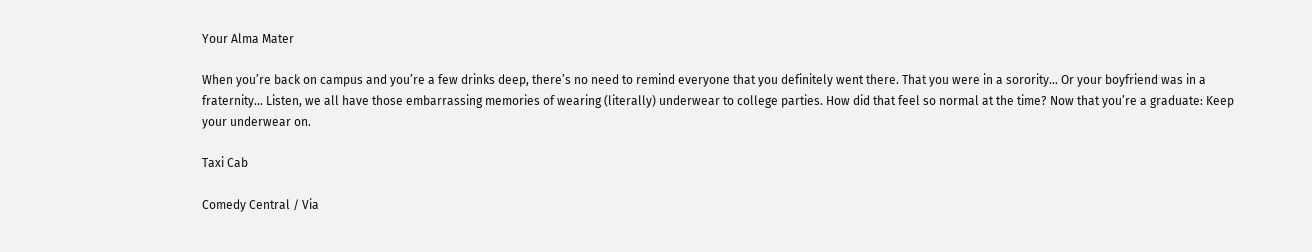Your Alma Mater

When you’re back on campus and you’re a few drinks deep, there’s no need to remind everyone that you definitely went there. That you were in a sorority… Or your boyfriend was in a fraternity… Listen, we all have those embarrassing memories of wearing (literally) underwear to college parties. How did that feel so normal at the time? Now that you’re a graduate: Keep your underwear on.

Taxi Cab

Comedy Central / Via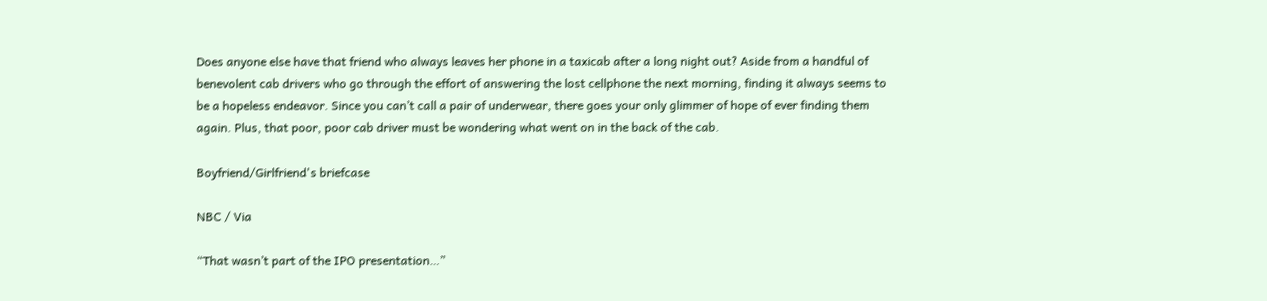Does anyone else have that friend who always leaves her phone in a taxicab after a long night out? Aside from a handful of benevolent cab drivers who go through the effort of answering the lost cellphone the next morning, finding it always seems to be a hopeless endeavor. Since you can’t call a pair of underwear, there goes your only glimmer of hope of ever finding them again. Plus, that poor, poor cab driver must be wondering what went on in the back of the cab.

Boyfriend/Girlfriend's briefcase

NBC / Via

“That wasn’t part of the IPO presentation…”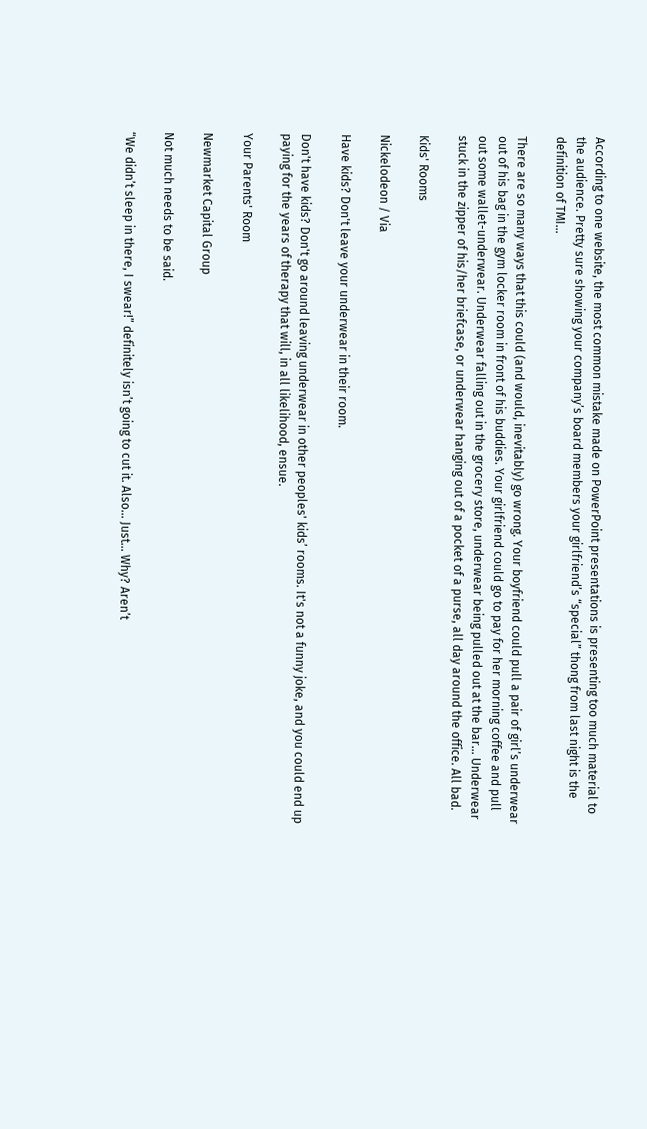According to one website, the most common mistake made on PowerPoint presentations is presenting too much material to the audience. Pretty sure showing your company’s board members your girlfriend’s “special” thong from last night is the definition of TMI…

There are so many ways that this could (and would, inevitably) go wrong. Your boyfriend could pull a pair of girl’s underwear out of his bag in the gym locker room in front of his buddies. Your girlfriend could go to pay for her morning coffee and pull out some wallet-underwear. Underwear falling out in the grocery store, underwear being pulled out at the bar… Underwear stuck in the zipper of his/her briefcase, or underwear hanging out of a pocket of a purse, all day around the office. All bad.

Kids' Rooms

Nickelodeon / Via

Have kids? Don't leave your underwear in their room.

Don't have kids? Don't go around leaving underwear in other peoples' kids’ rooms. It's not a funny joke, and you could end up paying for the years of therapy that will, in all likelihood, ensue.

Your Parents' Room

Newmarket Capital Group

Not much needs to be said.

“We didn’t sleep in there, I swear!” definitely isn’t going to cut it. Also... Just… Why? Aren’t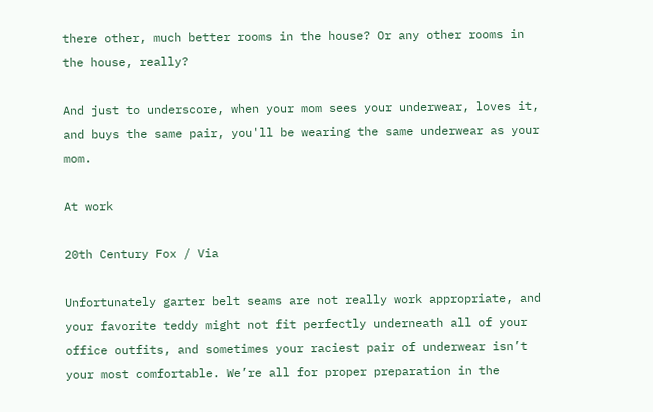there other, much better rooms in the house? Or any other rooms in the house, really?

And just to underscore, when your mom sees your underwear, loves it, and buys the same pair, you'll be wearing the same underwear as your mom.

At work

20th Century Fox / Via

Unfortunately garter belt seams are not really work appropriate, and your favorite teddy might not fit perfectly underneath all of your office outfits, and sometimes your raciest pair of underwear isn’t your most comfortable. We’re all for proper preparation in the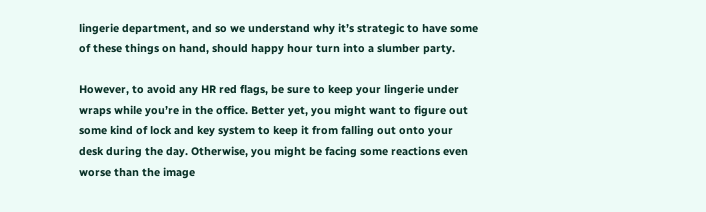lingerie department, and so we understand why it’s strategic to have some of these things on hand, should happy hour turn into a slumber party.

However, to avoid any HR red flags, be sure to keep your lingerie under wraps while you’re in the office. Better yet, you might want to figure out some kind of lock and key system to keep it from falling out onto your desk during the day. Otherwise, you might be facing some reactions even worse than the image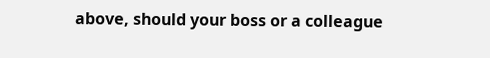above, should your boss or a colleague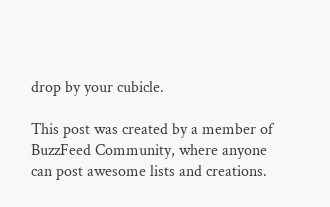drop by your cubicle.

This post was created by a member of BuzzFeed Community, where anyone can post awesome lists and creations.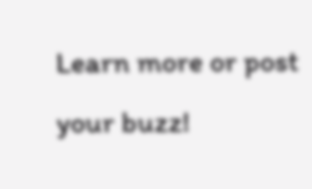Learn more or post your buzz!